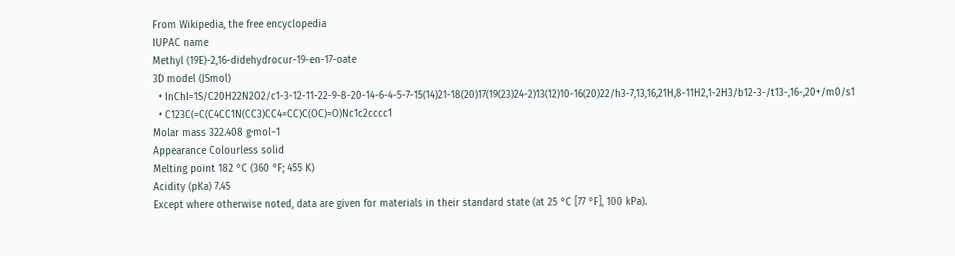From Wikipedia, the free encyclopedia
IUPAC name
Methyl (19E)-2,16-didehydrocur-19-en-17-oate
3D model (JSmol)
  • InChI=1S/C20H22N2O2/c1-3-12-11-22-9-8-20-14-6-4-5-7-15(14)21-18(20)17(19(23)24-2)13(12)10-16(20)22/h3-7,13,16,21H,8-11H2,1-2H3/b12-3-/t13-,16-,20+/m0/s1
  • C123C(=C(C4CC1N(CC3)CC4=CC)C(OC)=O)Nc1c2cccc1
Molar mass 322.408 g·mol−1
Appearance Colourless solid
Melting point 182 °C (360 °F; 455 K)
Acidity (pKa) 7.45
Except where otherwise noted, data are given for materials in their standard state (at 25 °C [77 °F], 100 kPa).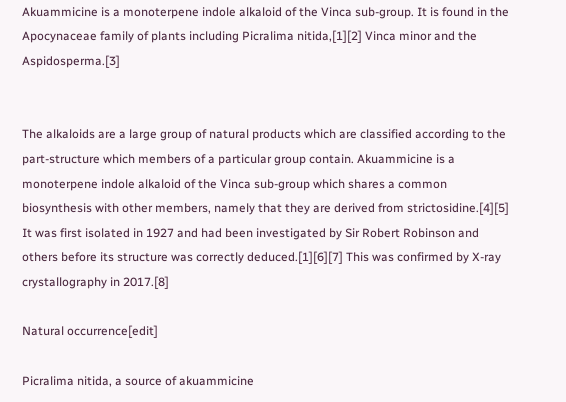Akuammicine is a monoterpene indole alkaloid of the Vinca sub-group. It is found in the Apocynaceae family of plants including Picralima nitida,[1][2] Vinca minor and the Aspidosperma.[3]


The alkaloids are a large group of natural products which are classified according to the part-structure which members of a particular group contain. Akuammicine is a monoterpene indole alkaloid of the Vinca sub-group which shares a common biosynthesis with other members, namely that they are derived from strictosidine.[4][5] It was first isolated in 1927 and had been investigated by Sir Robert Robinson and others before its structure was correctly deduced.[1][6][7] This was confirmed by X-ray crystallography in 2017.[8]

Natural occurrence[edit]

Picralima nitida, a source of akuammicine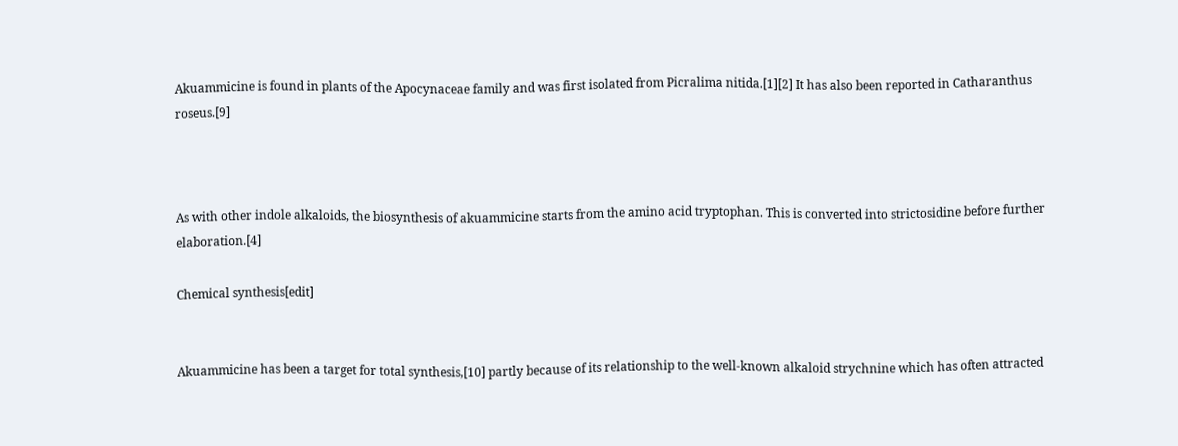Akuammicine is found in plants of the Apocynaceae family and was first isolated from Picralima nitida.[1][2] It has also been reported in Catharanthus roseus.[9]



As with other indole alkaloids, the biosynthesis of akuammicine starts from the amino acid tryptophan. This is converted into strictosidine before further elaboration.[4]

Chemical synthesis[edit]


Akuammicine has been a target for total synthesis,[10] partly because of its relationship to the well-known alkaloid strychnine which has often attracted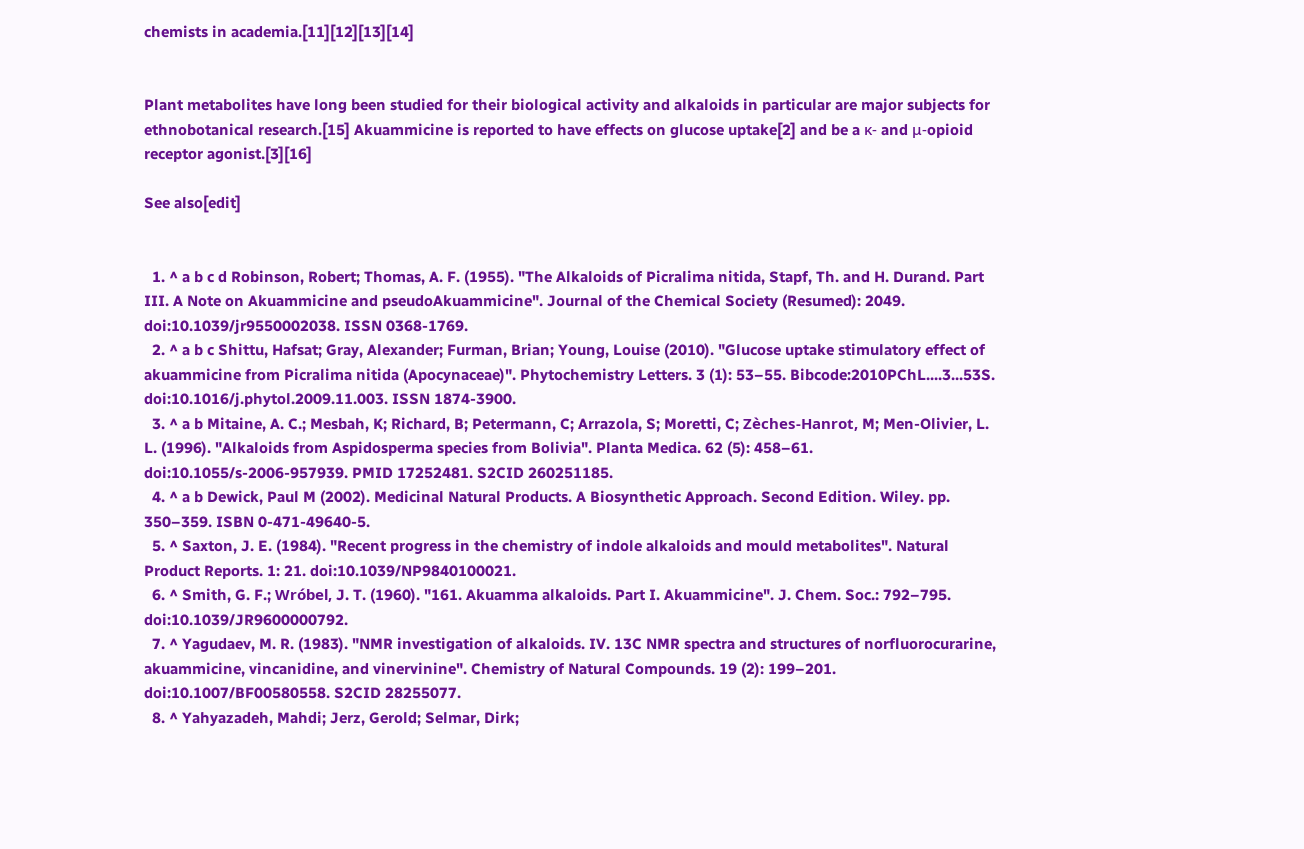chemists in academia.[11][12][13][14]


Plant metabolites have long been studied for their biological activity and alkaloids in particular are major subjects for ethnobotanical research.[15] Akuammicine is reported to have effects on glucose uptake[2] and be a κ- and μ-opioid receptor agonist.[3][16]

See also[edit]


  1. ^ a b c d Robinson, Robert; Thomas, A. F. (1955). "The Alkaloids of Picralima nitida, Stapf, Th. and H. Durand. Part III. A Note on Akuammicine and pseudoAkuammicine". Journal of the Chemical Society (Resumed): 2049. doi:10.1039/jr9550002038. ISSN 0368-1769.
  2. ^ a b c Shittu, Hafsat; Gray, Alexander; Furman, Brian; Young, Louise (2010). "Glucose uptake stimulatory effect of akuammicine from Picralima nitida (Apocynaceae)". Phytochemistry Letters. 3 (1): 53–55. Bibcode:2010PChL....3...53S. doi:10.1016/j.phytol.2009.11.003. ISSN 1874-3900.
  3. ^ a b Mitaine, A. C.; Mesbah, K; Richard, B; Petermann, C; Arrazola, S; Moretti, C; Zèches-Hanrot, M; Men-Olivier, L. L. (1996). "Alkaloids from Aspidosperma species from Bolivia". Planta Medica. 62 (5): 458–61. doi:10.1055/s-2006-957939. PMID 17252481. S2CID 260251185.
  4. ^ a b Dewick, Paul M (2002). Medicinal Natural Products. A Biosynthetic Approach. Second Edition. Wiley. pp. 350–359. ISBN 0-471-49640-5.
  5. ^ Saxton, J. E. (1984). "Recent progress in the chemistry of indole alkaloids and mould metabolites". Natural Product Reports. 1: 21. doi:10.1039/NP9840100021.
  6. ^ Smith, G. F.; Wróbel, J. T. (1960). "161. Akuamma alkaloids. Part I. Akuammicine". J. Chem. Soc.: 792–795. doi:10.1039/JR9600000792.
  7. ^ Yagudaev, M. R. (1983). "NMR investigation of alkaloids. IV. 13C NMR spectra and structures of norfluorocurarine, akuammicine, vincanidine, and vinervinine". Chemistry of Natural Compounds. 19 (2): 199–201. doi:10.1007/BF00580558. S2CID 28255077.
  8. ^ Yahyazadeh, Mahdi; Jerz, Gerold; Selmar, Dirk;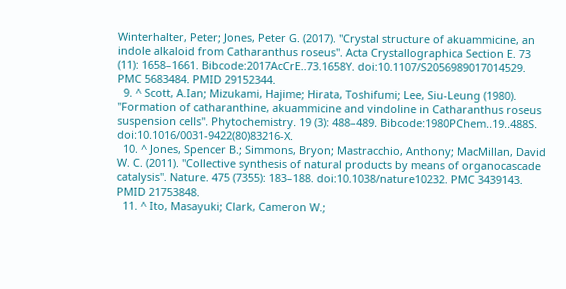Winterhalter, Peter; Jones, Peter G. (2017). "Crystal structure of akuammicine, an indole alkaloid from Catharanthus roseus". Acta Crystallographica Section E. 73 (11): 1658–1661. Bibcode:2017AcCrE..73.1658Y. doi:10.1107/S2056989017014529. PMC 5683484. PMID 29152344.
  9. ^ Scott, A.Ian; Mizukami, Hajime; Hirata, Toshifumi; Lee, Siu-Leung (1980). "Formation of catharanthine, akuammicine and vindoline in Catharanthus roseus suspension cells". Phytochemistry. 19 (3): 488–489. Bibcode:1980PChem..19..488S. doi:10.1016/0031-9422(80)83216-X.
  10. ^ Jones, Spencer B.; Simmons, Bryon; Mastracchio, Anthony; MacMillan, David W. C. (2011). "Collective synthesis of natural products by means of organocascade catalysis". Nature. 475 (7355): 183–188. doi:10.1038/nature10232. PMC 3439143. PMID 21753848.
  11. ^ Ito, Masayuki; Clark, Cameron W.;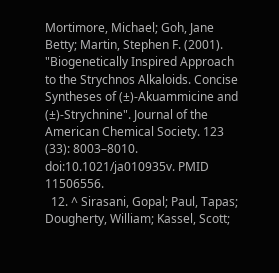Mortimore, Michael; Goh, Jane Betty; Martin, Stephen F. (2001). "Biogenetically Inspired Approach to the Strychnos Alkaloids. Concise Syntheses of (±)-Akuammicine and (±)-Strychnine". Journal of the American Chemical Society. 123 (33): 8003–8010. doi:10.1021/ja010935v. PMID 11506556.
  12. ^ Sirasani, Gopal; Paul, Tapas; Dougherty, William; Kassel, Scott;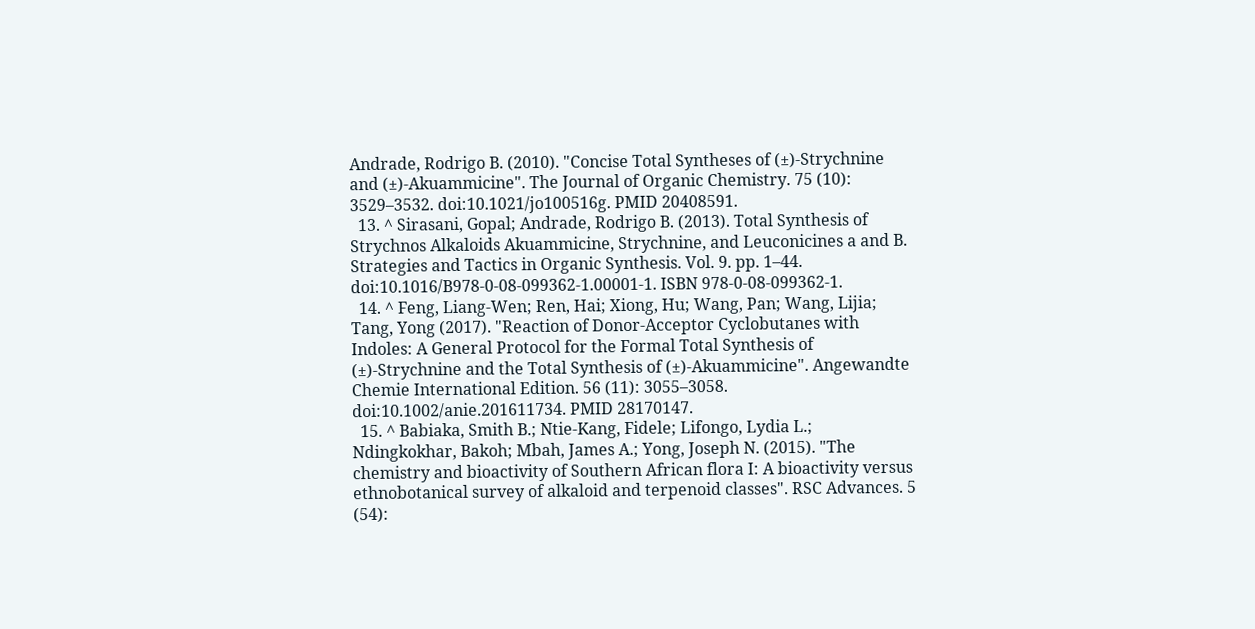Andrade, Rodrigo B. (2010). "Concise Total Syntheses of (±)-Strychnine and (±)-Akuammicine". The Journal of Organic Chemistry. 75 (10): 3529–3532. doi:10.1021/jo100516g. PMID 20408591.
  13. ^ Sirasani, Gopal; Andrade, Rodrigo B. (2013). Total Synthesis of Strychnos Alkaloids Akuammicine, Strychnine, and Leuconicines a and B. Strategies and Tactics in Organic Synthesis. Vol. 9. pp. 1–44. doi:10.1016/B978-0-08-099362-1.00001-1. ISBN 978-0-08-099362-1.
  14. ^ Feng, Liang-Wen; Ren, Hai; Xiong, Hu; Wang, Pan; Wang, Lijia; Tang, Yong (2017). "Reaction of Donor-Acceptor Cyclobutanes with Indoles: A General Protocol for the Formal Total Synthesis of (±)-Strychnine and the Total Synthesis of (±)-Akuammicine". Angewandte Chemie International Edition. 56 (11): 3055–3058. doi:10.1002/anie.201611734. PMID 28170147.
  15. ^ Babiaka, Smith B.; Ntie-Kang, Fidele; Lifongo, Lydia L.; Ndingkokhar, Bakoh; Mbah, James A.; Yong, Joseph N. (2015). "The chemistry and bioactivity of Southern African flora I: A bioactivity versus ethnobotanical survey of alkaloid and terpenoid classes". RSC Advances. 5 (54):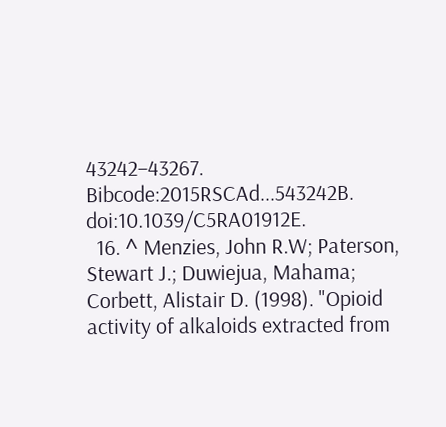43242–43267. Bibcode:2015RSCAd...543242B. doi:10.1039/C5RA01912E.
  16. ^ Menzies, John R.W; Paterson, Stewart J.; Duwiejua, Mahama; Corbett, Alistair D. (1998). "Opioid activity of alkaloids extracted from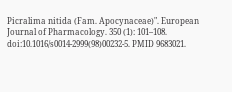Picralima nitida (Fam. Apocynaceae)". European Journal of Pharmacology. 350 (1): 101–108. doi:10.1016/s0014-2999(98)00232-5. PMID 9683021.